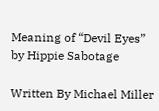Meaning of “Devil Eyes” by Hippie Sabotage

Written By Michael Miller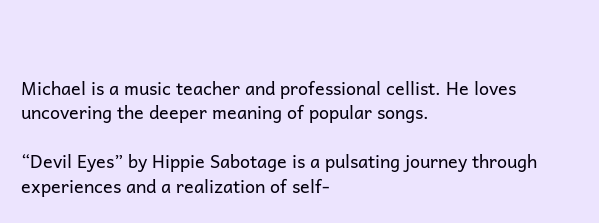Michael is a music teacher and professional cellist. He loves uncovering the deeper meaning of popular songs.

“Devil Eyes” by Hippie Sabotage is a pulsating journey through experiences and a realization of self-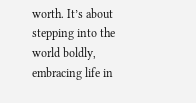worth. It’s about stepping into the world boldly, embracing life in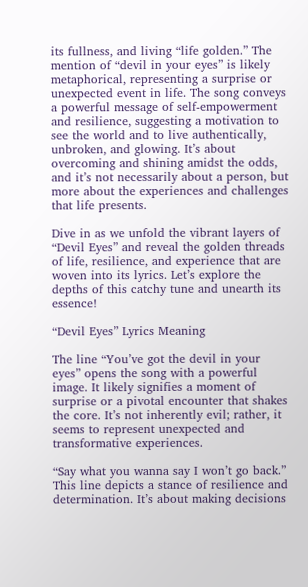its fullness, and living “life golden.” The mention of “devil in your eyes” is likely metaphorical, representing a surprise or unexpected event in life. The song conveys a powerful message of self-empowerment and resilience, suggesting a motivation to see the world and to live authentically, unbroken, and glowing. It’s about overcoming and shining amidst the odds, and it’s not necessarily about a person, but more about the experiences and challenges that life presents.

Dive in as we unfold the vibrant layers of “Devil Eyes” and reveal the golden threads of life, resilience, and experience that are woven into its lyrics. Let’s explore the depths of this catchy tune and unearth its essence!

“Devil Eyes” Lyrics Meaning

The line “You’ve got the devil in your eyes” opens the song with a powerful image. It likely signifies a moment of surprise or a pivotal encounter that shakes the core. It’s not inherently evil; rather, it seems to represent unexpected and transformative experiences.

“Say what you wanna say I won’t go back.” This line depicts a stance of resilience and determination. It’s about making decisions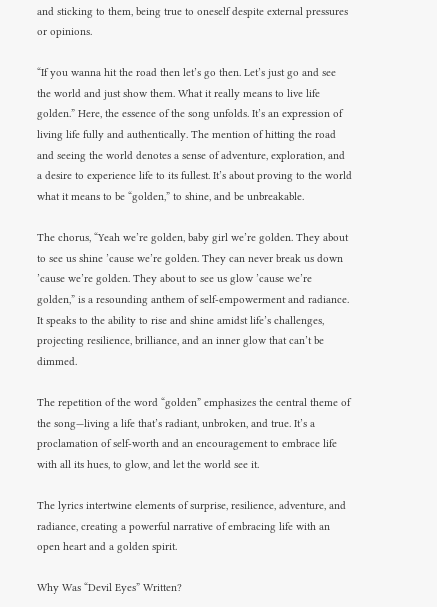and sticking to them, being true to oneself despite external pressures or opinions.

“If you wanna hit the road then let’s go then. Let’s just go and see the world and just show them. What it really means to live life golden.” Here, the essence of the song unfolds. It’s an expression of living life fully and authentically. The mention of hitting the road and seeing the world denotes a sense of adventure, exploration, and a desire to experience life to its fullest. It’s about proving to the world what it means to be “golden,” to shine, and be unbreakable.

The chorus, “Yeah we’re golden, baby girl we’re golden. They about to see us shine ’cause we’re golden. They can never break us down ’cause we’re golden. They about to see us glow ’cause we’re golden,” is a resounding anthem of self-empowerment and radiance. It speaks to the ability to rise and shine amidst life’s challenges, projecting resilience, brilliance, and an inner glow that can’t be dimmed.

The repetition of the word “golden” emphasizes the central theme of the song—living a life that’s radiant, unbroken, and true. It’s a proclamation of self-worth and an encouragement to embrace life with all its hues, to glow, and let the world see it.

The lyrics intertwine elements of surprise, resilience, adventure, and radiance, creating a powerful narrative of embracing life with an open heart and a golden spirit.

Why Was “Devil Eyes” Written?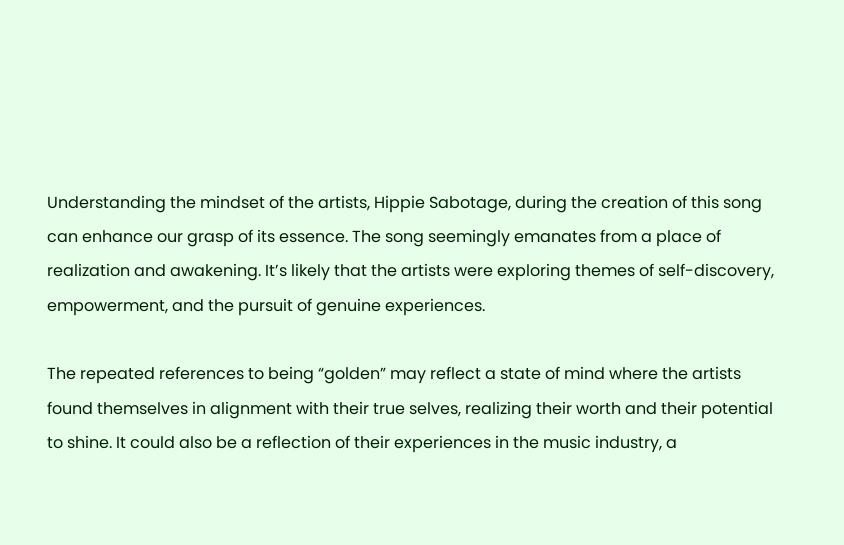Understanding the mindset of the artists, Hippie Sabotage, during the creation of this song can enhance our grasp of its essence. The song seemingly emanates from a place of realization and awakening. It’s likely that the artists were exploring themes of self-discovery, empowerment, and the pursuit of genuine experiences.

The repeated references to being “golden” may reflect a state of mind where the artists found themselves in alignment with their true selves, realizing their worth and their potential to shine. It could also be a reflection of their experiences in the music industry, a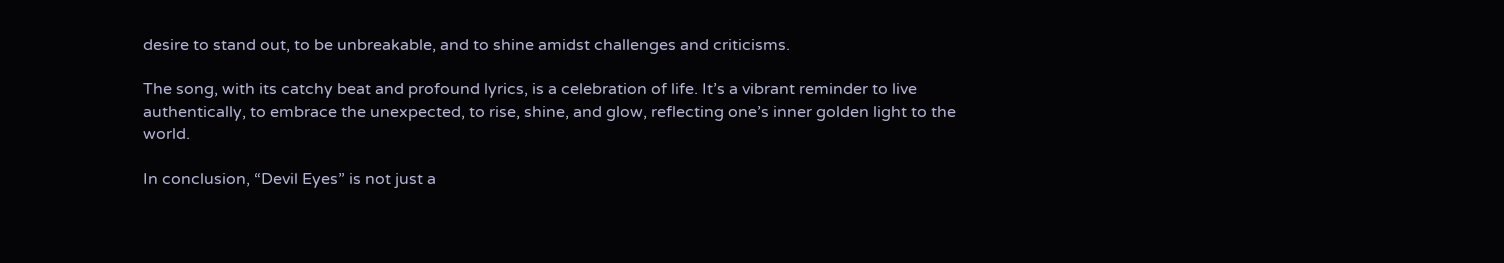desire to stand out, to be unbreakable, and to shine amidst challenges and criticisms.

The song, with its catchy beat and profound lyrics, is a celebration of life. It’s a vibrant reminder to live authentically, to embrace the unexpected, to rise, shine, and glow, reflecting one’s inner golden light to the world.

In conclusion, “Devil Eyes” is not just a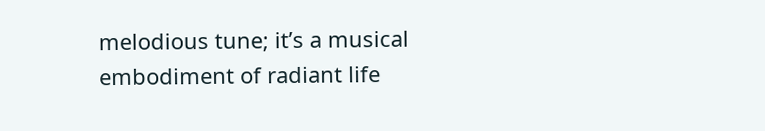melodious tune; it’s a musical embodiment of radiant life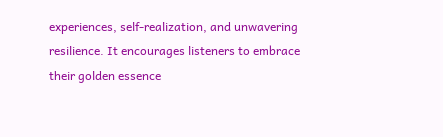experiences, self-realization, and unwavering resilience. It encourages listeners to embrace their golden essence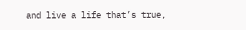and live a life that’s true,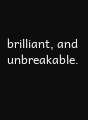brilliant, and unbreakable.